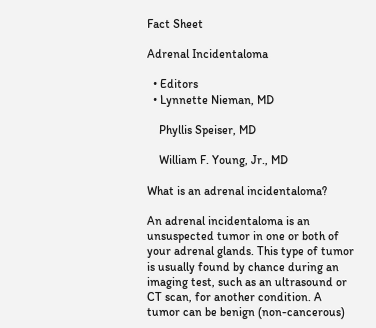Fact Sheet

Adrenal Incidentaloma

  • Editors
  • Lynnette Nieman, MD

    Phyllis Speiser, MD

    William F. Young, Jr., MD

What is an adrenal incidentaloma?

An adrenal incidentaloma is an unsuspected tumor in one or both of your adrenal glands. This type of tumor is usually found by chance during an imaging test, such as an ultrasound or CT scan, for another condition. A tumor can be benign (non-cancerous)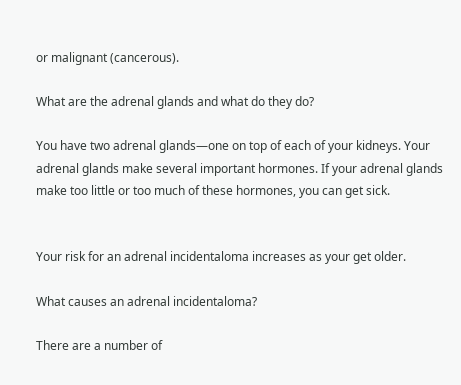or malignant (cancerous).

What are the adrenal glands and what do they do?

You have two adrenal glands—one on top of each of your kidneys. Your adrenal glands make several important hormones. If your adrenal glands make too little or too much of these hormones, you can get sick.


Your risk for an adrenal incidentaloma increases as your get older.

What causes an adrenal incidentaloma?

There are a number of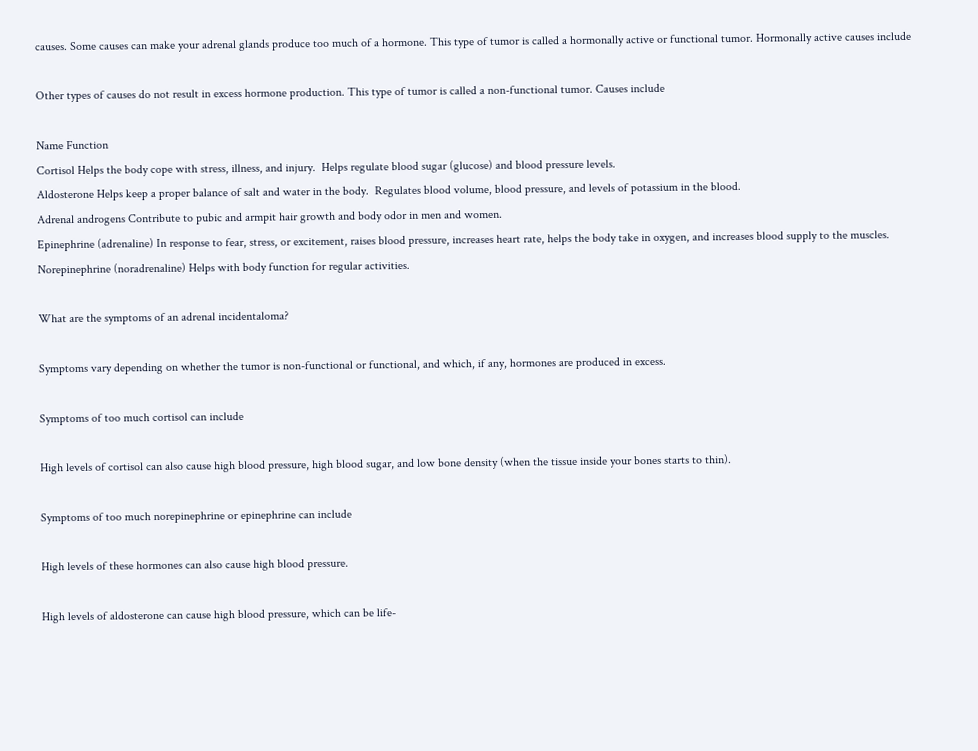causes. Some causes can make your adrenal glands produce too much of a hormone. This type of tumor is called a hormonally active or functional tumor. Hormonally active causes include

Other types of causes do not result in excess hormone production. This type of tumor is called a non-functional tumor. Causes include

Name Function
Cortisol Helps the body cope with stress, illness, and injury.  Helps regulate blood sugar (glucose) and blood pressure levels.
Aldosterone Helps keep a proper balance of salt and water in the body.  Regulates blood volume, blood pressure, and levels of potassium in the blood.
Adrenal androgens Contribute to pubic and armpit hair growth and body odor in men and women.
Epinephrine (adrenaline) In response to fear, stress, or excitement, raises blood pressure, increases heart rate, helps the body take in oxygen, and increases blood supply to the muscles.
Norepinephrine (noradrenaline) Helps with body function for regular activities.

What are the symptoms of an adrenal incidentaloma?

Symptoms vary depending on whether the tumor is non-functional or functional, and which, if any, hormones are produced in excess.

Symptoms of too much cortisol can include

High levels of cortisol can also cause high blood pressure, high blood sugar, and low bone density (when the tissue inside your bones starts to thin).

Symptoms of too much norepinephrine or epinephrine can include

High levels of these hormones can also cause high blood pressure.

High levels of aldosterone can cause high blood pressure, which can be life-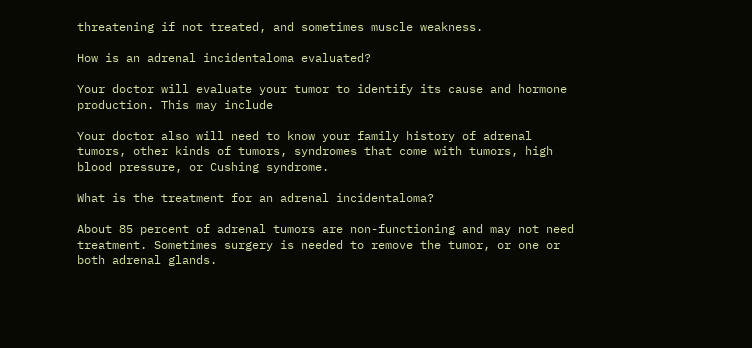threatening if not treated, and sometimes muscle weakness.

How is an adrenal incidentaloma evaluated?

Your doctor will evaluate your tumor to identify its cause and hormone production. This may include

Your doctor also will need to know your family history of adrenal tumors, other kinds of tumors, syndromes that come with tumors, high blood pressure, or Cushing syndrome.

What is the treatment for an adrenal incidentaloma?

About 85 percent of adrenal tumors are non-functioning and may not need treatment. Sometimes surgery is needed to remove the tumor, or one or both adrenal glands.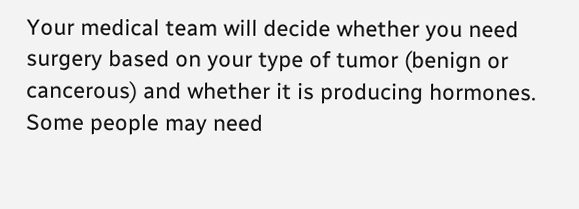Your medical team will decide whether you need surgery based on your type of tumor (benign or cancerous) and whether it is producing hormones. Some people may need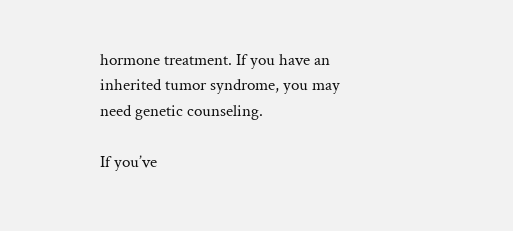hormone treatment. If you have an inherited tumor syndrome, you may need genetic counseling.

If you’ve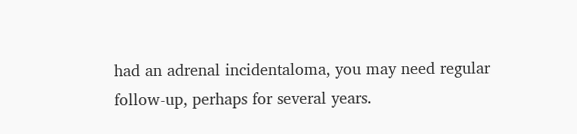had an adrenal incidentaloma, you may need regular follow-up, perhaps for several years.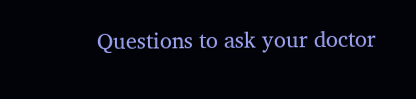Questions to ask your doctor